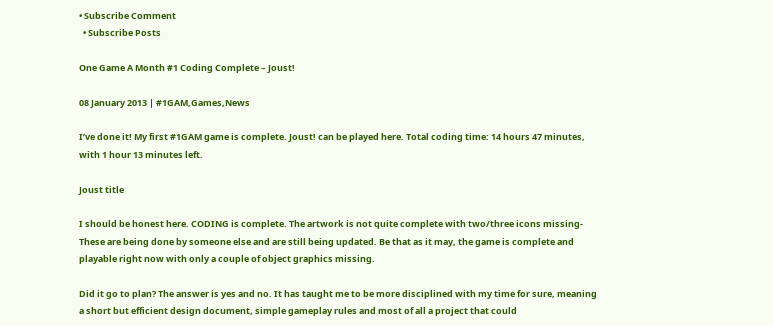• Subscribe Comment
  • Subscribe Posts

One Game A Month #1 Coding Complete – Joust!

08 January 2013 | #1GAM,Games,News

I’ve done it! My first #1GAM game is complete. Joust! can be played here. Total coding time: 14 hours 47 minutes, with 1 hour 13 minutes left.

Joust title

I should be honest here. CODING is complete. The artwork is not quite complete with two/three icons missing- These are being done by someone else and are still being updated. Be that as it may, the game is complete and playable right now with only a couple of object graphics missing.

Did it go to plan? The answer is yes and no. It has taught me to be more disciplined with my time for sure, meaning a short but efficient design document, simple gameplay rules and most of all a project that could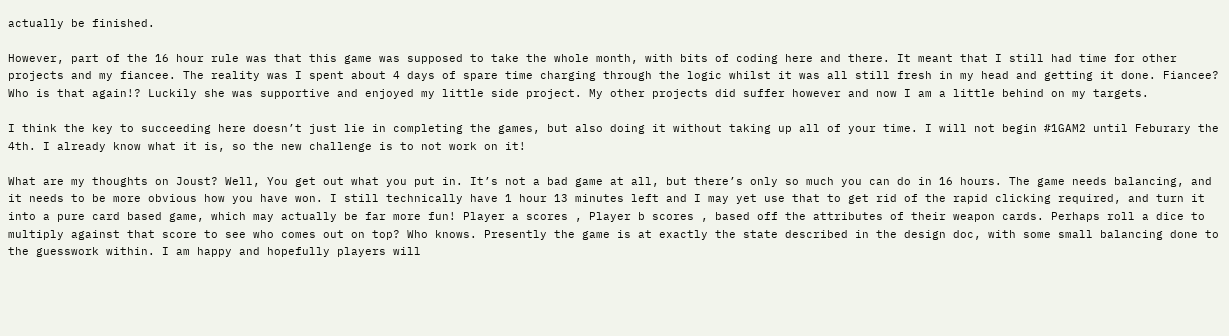actually be finished.

However, part of the 16 hour rule was that this game was supposed to take the whole month, with bits of coding here and there. It meant that I still had time for other projects and my fiancee. The reality was I spent about 4 days of spare time charging through the logic whilst it was all still fresh in my head and getting it done. Fiancee? Who is that again!? Luckily she was supportive and enjoyed my little side project. My other projects did suffer however and now I am a little behind on my targets.

I think the key to succeeding here doesn’t just lie in completing the games, but also doing it without taking up all of your time. I will not begin #1GAM2 until Feburary the 4th. I already know what it is, so the new challenge is to not work on it!

What are my thoughts on Joust? Well, You get out what you put in. It’s not a bad game at all, but there’s only so much you can do in 16 hours. The game needs balancing, and it needs to be more obvious how you have won. I still technically have 1 hour 13 minutes left and I may yet use that to get rid of the rapid clicking required, and turn it into a pure card based game, which may actually be far more fun! Player a scores , Player b scores , based off the attributes of their weapon cards. Perhaps roll a dice to multiply against that score to see who comes out on top? Who knows. Presently the game is at exactly the state described in the design doc, with some small balancing done to the guesswork within. I am happy and hopefully players will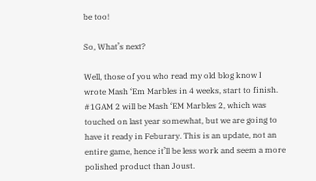be too!

So, What’s next?

Well, those of you who read my old blog know I wrote Mash ‘Em Marbles in 4 weeks, start to finish. #1GAM 2 will be Mash ‘EM Marbles 2, which was touched on last year somewhat, but we are going to have it ready in Feburary. This is an update, not an entire game, hence it’ll be less work and seem a more polished product than Joust.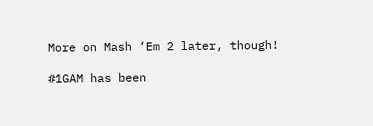More on Mash ‘Em 2 later, though!

#1GAM has been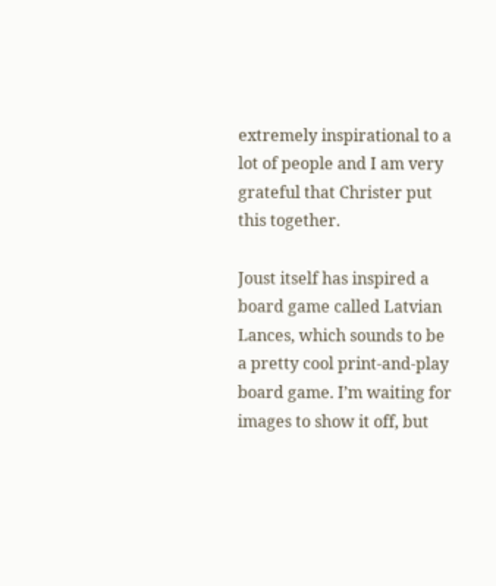extremely inspirational to a lot of people and I am very grateful that Christer put this together.

Joust itself has inspired a board game called Latvian Lances, which sounds to be a pretty cool print-and-play board game. I’m waiting for images to show it off, but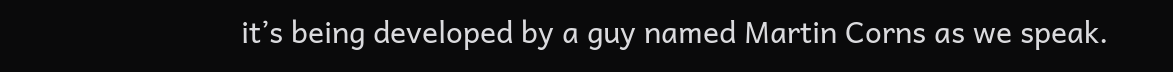it’s being developed by a guy named Martin Corns as we speak.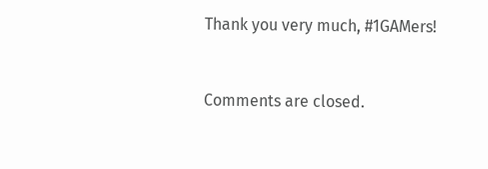Thank you very much, #1GAMers!



Comments are closed.